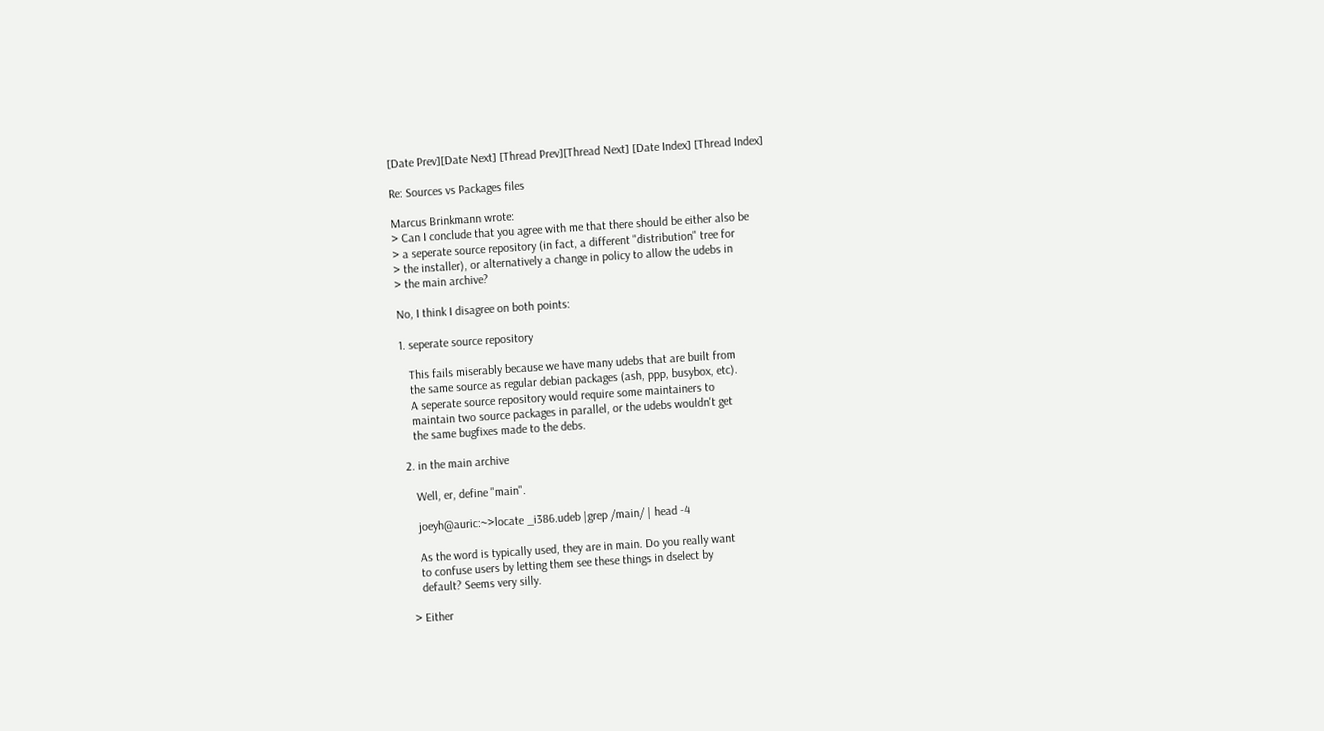[Date Prev][Date Next] [Thread Prev][Thread Next] [Date Index] [Thread Index]

Re: Sources vs Packages files

Marcus Brinkmann wrote:
> Can I conclude that you agree with me that there should be either also be
> a seperate source repository (in fact, a different "distribution" tree for
> the installer), or alternatively a change in policy to allow the udebs in
> the main archive?

No, I think I disagree on both points:

1. seperate source repository

   This fails miserably because we have many udebs that are built from
   the same source as regular debian packages (ash, ppp, busybox, etc).
   A seperate source repository would require some maintainers to
   maintain two source packages in parallel, or the udebs wouldn't get
   the same bugfixes made to the debs.

2. in the main archive

   Well, er, define "main".

   joeyh@auric:~>locate _i386.udeb |grep /main/ | head -4

   As the word is typically used, they are in main. Do you really want
   to confuse users by letting them see these things in dselect by
   default? Seems very silly.

> Either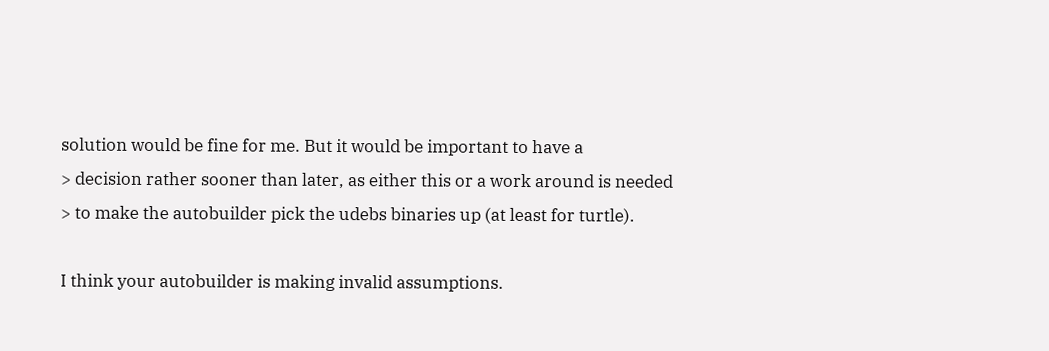solution would be fine for me. But it would be important to have a
> decision rather sooner than later, as either this or a work around is needed
> to make the autobuilder pick the udebs binaries up (at least for turtle).

I think your autobuilder is making invalid assumptions.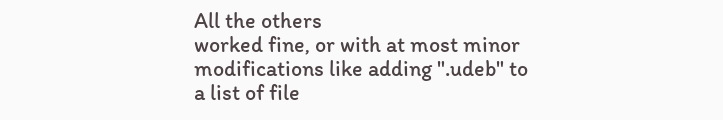All the others
worked fine, or with at most minor modifications like adding ".udeb" to
a list of file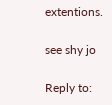extentions.

see shy jo

Reply to: